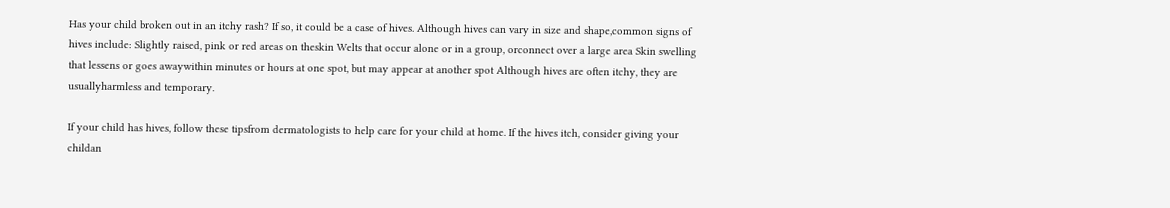Has your child broken out in an itchy rash? If so, it could be a case of hives. Although hives can vary in size and shape,common signs of hives include: Slightly raised, pink or red areas on theskin Welts that occur alone or in a group, orconnect over a large area Skin swelling that lessens or goes awaywithin minutes or hours at one spot, but may appear at another spot Although hives are often itchy, they are usuallyharmless and temporary.

If your child has hives, follow these tipsfrom dermatologists to help care for your child at home. If the hives itch, consider giving your childan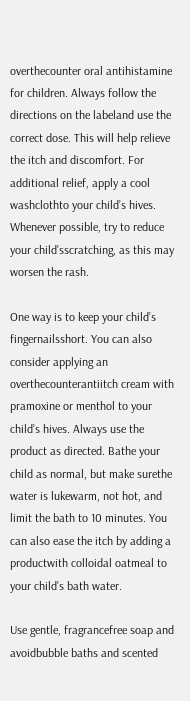overthecounter oral antihistamine for children. Always follow the directions on the labeland use the correct dose. This will help relieve the itch and discomfort. For additional relief, apply a cool washclothto your child’s hives. Whenever possible, try to reduce your child’sscratching, as this may worsen the rash.

One way is to keep your child’s fingernailsshort. You can also consider applying an overthecounterantiitch cream with pramoxine or menthol to your child’s hives. Always use the product as directed. Bathe your child as normal, but make surethe water is lukewarm, not hot, and limit the bath to 10 minutes. You can also ease the itch by adding a productwith colloidal oatmeal to your child’s bath water.

Use gentle, fragrancefree soap and avoidbubble baths and scented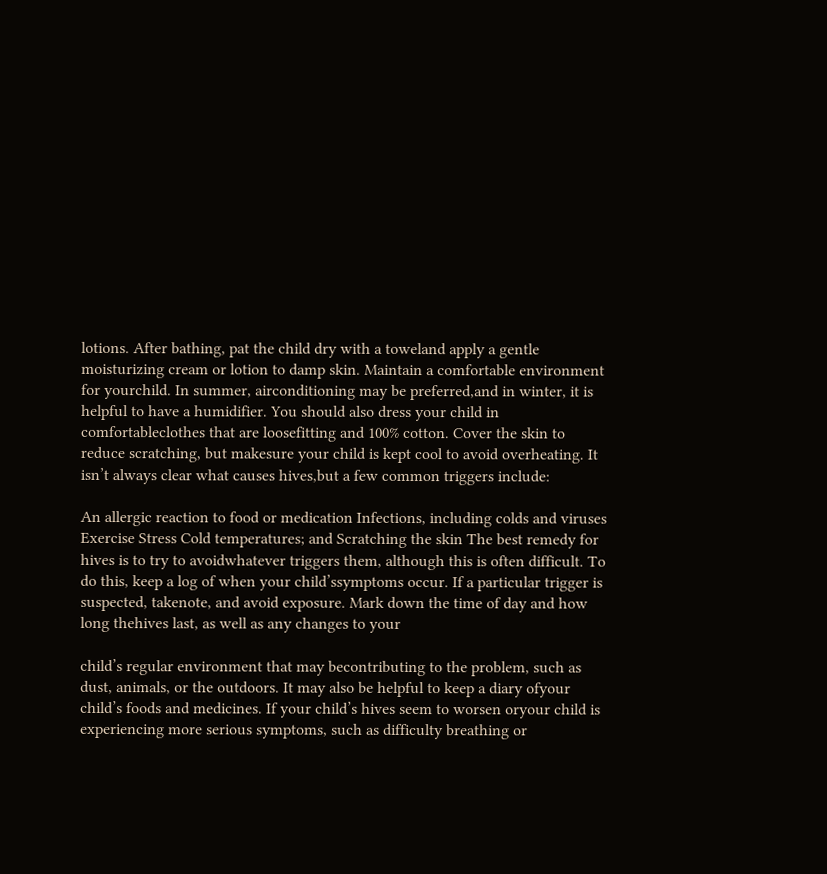lotions. After bathing, pat the child dry with a toweland apply a gentle moisturizing cream or lotion to damp skin. Maintain a comfortable environment for yourchild. In summer, airconditioning may be preferred,and in winter, it is helpful to have a humidifier. You should also dress your child in comfortableclothes that are loosefitting and 100% cotton. Cover the skin to reduce scratching, but makesure your child is kept cool to avoid overheating. It isn’t always clear what causes hives,but a few common triggers include:

An allergic reaction to food or medication Infections, including colds and viruses Exercise Stress Cold temperatures; and Scratching the skin The best remedy for hives is to try to avoidwhatever triggers them, although this is often difficult. To do this, keep a log of when your child’ssymptoms occur. If a particular trigger is suspected, takenote, and avoid exposure. Mark down the time of day and how long thehives last, as well as any changes to your

child’s regular environment that may becontributing to the problem, such as dust, animals, or the outdoors. It may also be helpful to keep a diary ofyour child’s foods and medicines. If your child’s hives seem to worsen oryour child is experiencing more serious symptoms, such as difficulty breathing or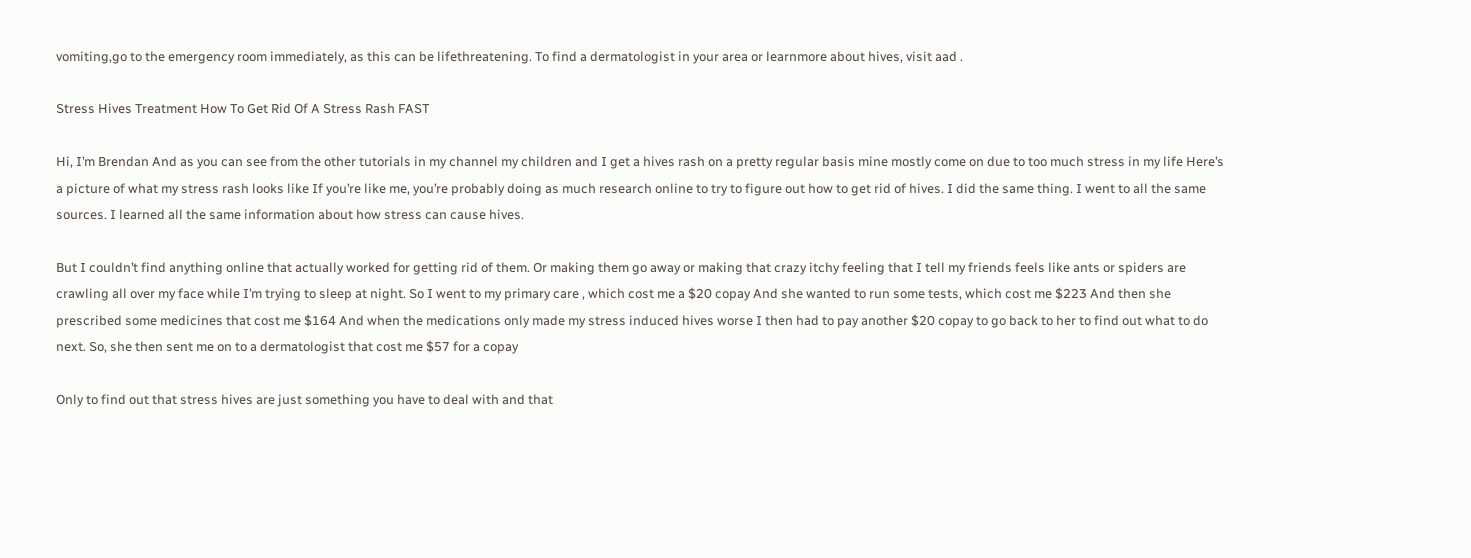vomiting,go to the emergency room immediately, as this can be lifethreatening. To find a dermatologist in your area or learnmore about hives, visit aad .

Stress Hives Treatment How To Get Rid Of A Stress Rash FAST

Hi, I’m Brendan And as you can see from the other tutorials in my channel my children and I get a hives rash on a pretty regular basis mine mostly come on due to too much stress in my life Here’s a picture of what my stress rash looks like If you’re like me, you’re probably doing as much research online to try to figure out how to get rid of hives. I did the same thing. I went to all the same sources. I learned all the same information about how stress can cause hives.

But I couldn’t find anything online that actually worked for getting rid of them. Or making them go away or making that crazy itchy feeling that I tell my friends feels like ants or spiders are crawling all over my face while I’m trying to sleep at night. So I went to my primary care , which cost me a $20 copay And she wanted to run some tests, which cost me $223 And then she prescribed some medicines that cost me $164 And when the medications only made my stress induced hives worse I then had to pay another $20 copay to go back to her to find out what to do next. So, she then sent me on to a dermatologist that cost me $57 for a copay

Only to find out that stress hives are just something you have to deal with and that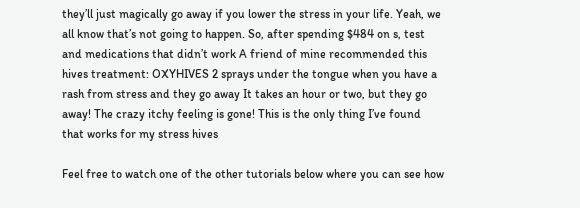they’ll just magically go away if you lower the stress in your life. Yeah, we all know that’s not going to happen. So, after spending $484 on s, test and medications that didn’t work A friend of mine recommended this hives treatment: OXYHIVES 2 sprays under the tongue when you have a rash from stress and they go away It takes an hour or two, but they go away! The crazy itchy feeling is gone! This is the only thing I’ve found that works for my stress hives

Feel free to watch one of the other tutorials below where you can see how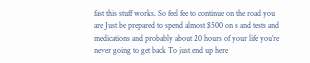fast this stuff works. So feel fee to continue on the road you are Just be prepared to spend almost $500 on s and tests and medications and probably about 20 hours of your life you’re never going to get back To just end up here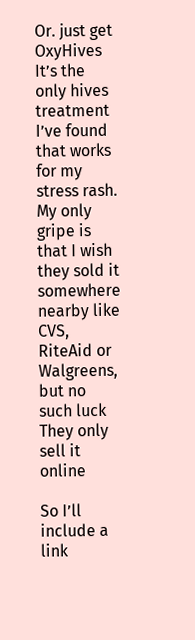Or. just get OxyHives It’s the only hives treatment I’ve found that works for my stress rash. My only gripe is that I wish they sold it somewhere nearby like CVS, RiteAid or Walgreens, but no such luck They only sell it online

So I’ll include a link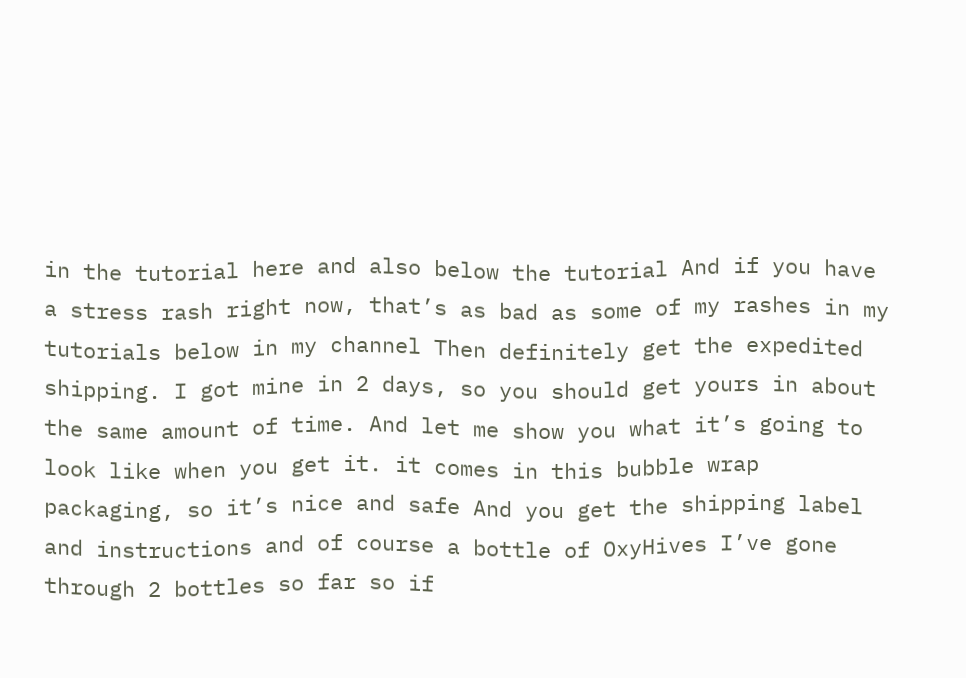in the tutorial here and also below the tutorial And if you have a stress rash right now, that’s as bad as some of my rashes in my tutorials below in my channel Then definitely get the expedited shipping. I got mine in 2 days, so you should get yours in about the same amount of time. And let me show you what it’s going to look like when you get it. it comes in this bubble wrap packaging, so it’s nice and safe And you get the shipping label and instructions and of course a bottle of OxyHives I’ve gone through 2 bottles so far so if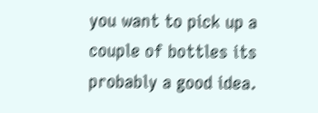you want to pick up a couple of bottles its probably a good idea.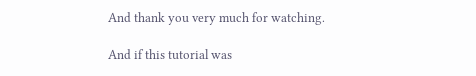And thank you very much for watching.

And if this tutorial was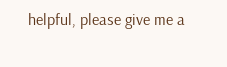helpful, please give me a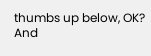thumbs up below, OK? And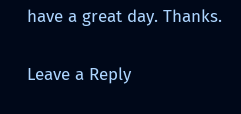have a great day. Thanks.

Leave a Reply